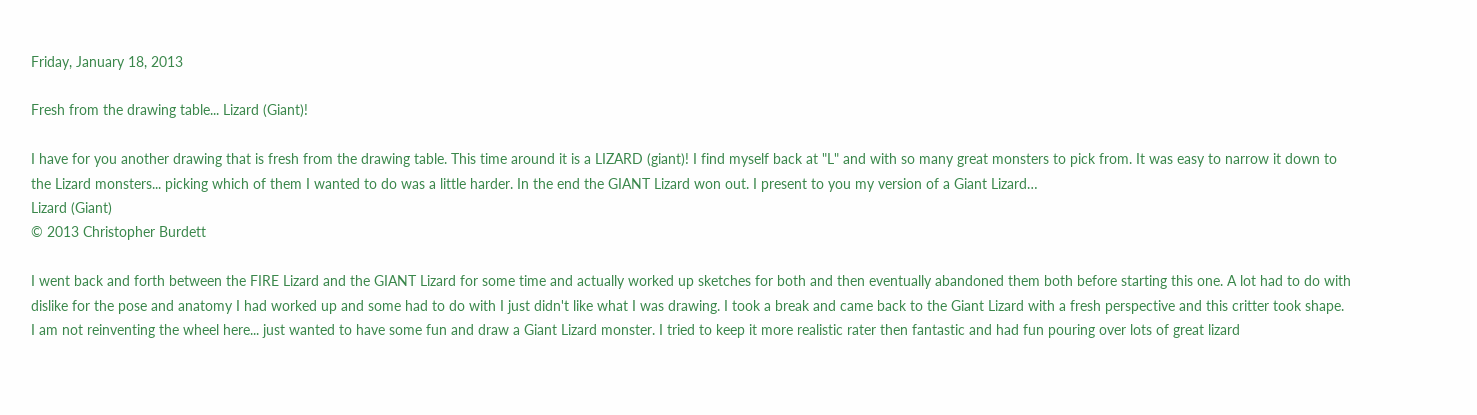Friday, January 18, 2013

Fresh from the drawing table... Lizard (Giant)!

I have for you another drawing that is fresh from the drawing table. This time around it is a LIZARD (giant)! I find myself back at "L" and with so many great monsters to pick from. It was easy to narrow it down to the Lizard monsters... picking which of them I wanted to do was a little harder. In the end the GIANT Lizard won out. I present to you my version of a Giant Lizard…
Lizard (Giant)
© 2013 Christopher Burdett

I went back and forth between the FIRE Lizard and the GIANT Lizard for some time and actually worked up sketches for both and then eventually abandoned them both before starting this one. A lot had to do with dislike for the pose and anatomy I had worked up and some had to do with I just didn't like what I was drawing. I took a break and came back to the Giant Lizard with a fresh perspective and this critter took shape. I am not reinventing the wheel here... just wanted to have some fun and draw a Giant Lizard monster. I tried to keep it more realistic rater then fantastic and had fun pouring over lots of great lizard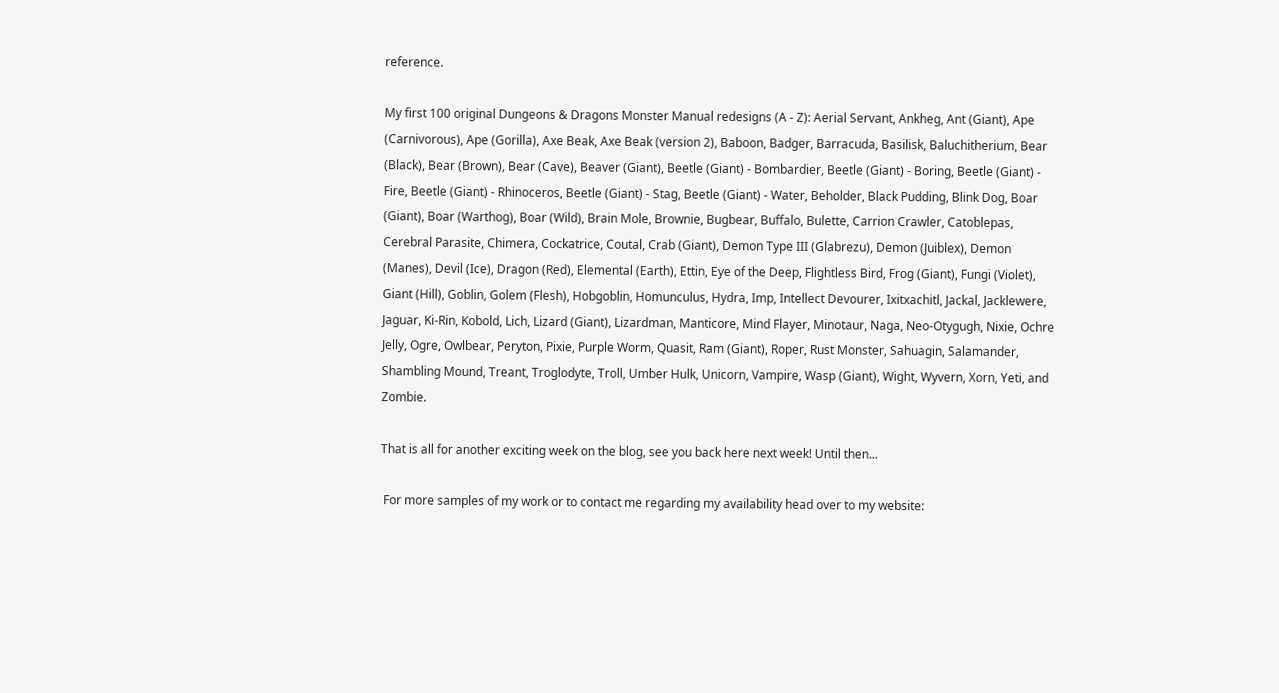reference.

My first 100 original Dungeons & Dragons Monster Manual redesigns (A - Z): Aerial Servant, Ankheg, Ant (Giant), Ape (Carnivorous), Ape (Gorilla), Axe Beak, Axe Beak (version 2), Baboon, Badger, Barracuda, Basilisk, Baluchitherium, Bear (Black), Bear (Brown), Bear (Cave), Beaver (Giant), Beetle (Giant) - Bombardier, Beetle (Giant) - Boring, Beetle (Giant) - Fire, Beetle (Giant) - Rhinoceros, Beetle (Giant) - Stag, Beetle (Giant) - Water, Beholder, Black Pudding, Blink Dog, Boar (Giant), Boar (Warthog), Boar (Wild), Brain Mole, Brownie, Bugbear, Buffalo, Bulette, Carrion Crawler, Catoblepas, Cerebral Parasite, Chimera, Cockatrice, Coutal, Crab (Giant), Demon Type III (Glabrezu), Demon (Juiblex), Demon (Manes), Devil (Ice), Dragon (Red), Elemental (Earth), Ettin, Eye of the Deep, Flightless Bird, Frog (Giant), Fungi (Violet), Giant (Hill), Goblin, Golem (Flesh), Hobgoblin, Homunculus, Hydra, Imp, Intellect Devourer, Ixitxachitl, Jackal, Jacklewere, Jaguar, Ki-Rin, Kobold, Lich, Lizard (Giant), Lizardman, Manticore, Mind Flayer, Minotaur, Naga, Neo-Otygugh, Nixie, Ochre Jelly, Ogre, Owlbear, Peryton, Pixie, Purple Worm, Quasit, Ram (Giant), Roper, Rust Monster, Sahuagin, Salamander, Shambling Mound, Treant, Troglodyte, Troll, Umber Hulk, Unicorn, Vampire, Wasp (Giant), Wight, Wyvern, Xorn, Yeti, and Zombie.

That is all for another exciting week on the blog, see you back here next week! Until then...

 For more samples of my work or to contact me regarding my availability head over to my website: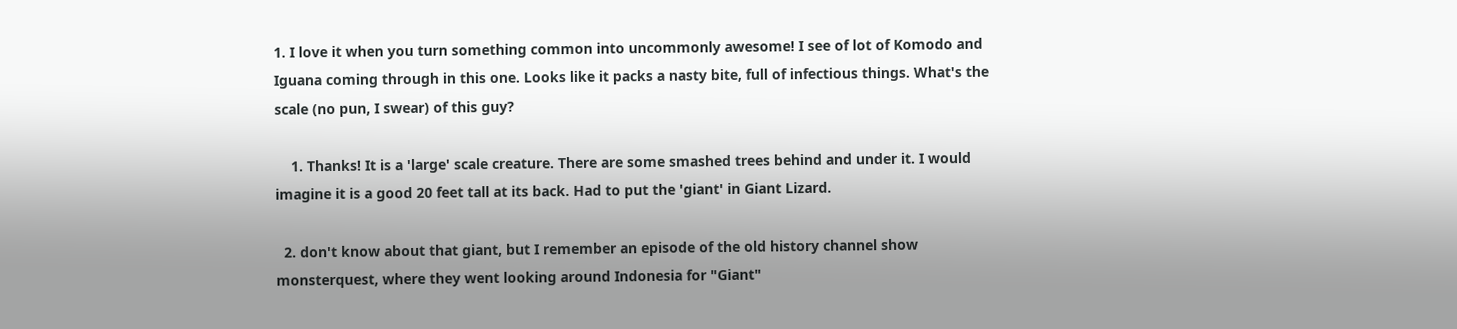1. I love it when you turn something common into uncommonly awesome! I see of lot of Komodo and Iguana coming through in this one. Looks like it packs a nasty bite, full of infectious things. What's the scale (no pun, I swear) of this guy?

    1. Thanks! It is a 'large' scale creature. There are some smashed trees behind and under it. I would imagine it is a good 20 feet tall at its back. Had to put the 'giant' in Giant Lizard.

  2. don't know about that giant, but I remember an episode of the old history channel show monsterquest, where they went looking around Indonesia for "Giant"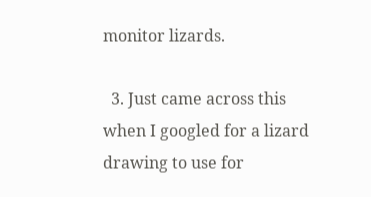monitor lizards.

  3. Just came across this when I googled for a lizard drawing to use for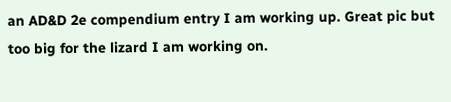an AD&D 2e compendium entry I am working up. Great pic but too big for the lizard I am working on.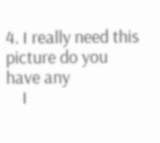4. I really need this picture do you have any
    I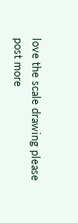love the scale drawing please post more